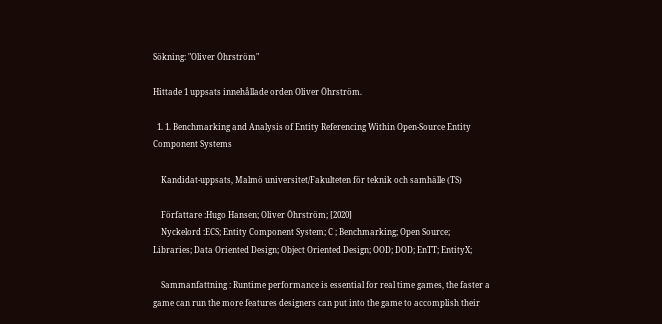Sökning: "Oliver Öhrström"

Hittade 1 uppsats innehållade orden Oliver Öhrström.

  1. 1. Benchmarking and Analysis of Entity Referencing Within Open-Source Entity Component Systems

    Kandidat-uppsats, Malmö universitet/Fakulteten för teknik och samhälle (TS)

    Författare :Hugo Hansen; Oliver Öhrström; [2020]
    Nyckelord :ECS; Entity Component System; C ; Benchmarking; Open Source; Libraries; Data Oriented Design; Object Oriented Design; OOD; DOD; EnTT; EntityX;

    Sammanfattning : Runtime performance is essential for real time games, the faster a game can run the more features designers can put into the game to accomplish their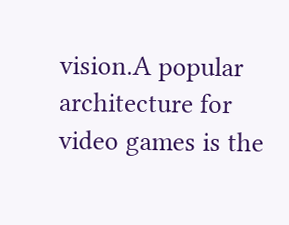vision.A popular architecture for video games is the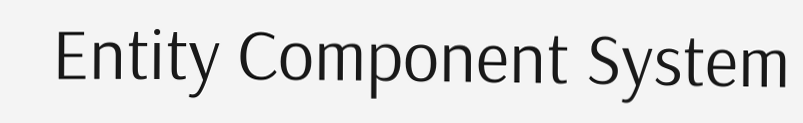Entity Component System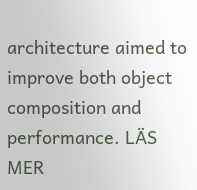architecture aimed to improve both object composition and performance. LÄS MER